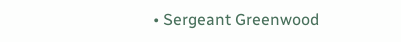• Sergeant Greenwood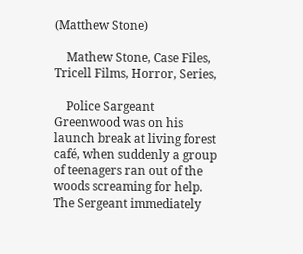(Matthew Stone)

    Mathew Stone, Case Files, Tricell Films, Horror, Series,

    Police Sargeant Greenwood was on his launch break at living forest café, when suddenly a group of teenagers ran out of the woods screaming for help. The Sergeant immediately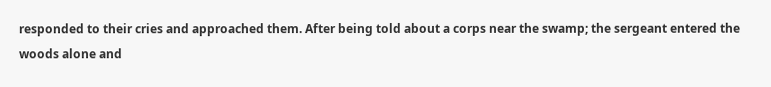responded to their cries and approached them. After being told about a corps near the swamp; the sergeant entered the woods alone and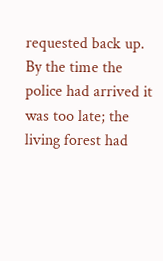requested back up. By the time the police had arrived it was too late; the living forest had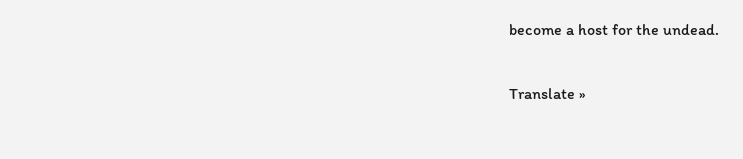become a host for the undead.

Translate »